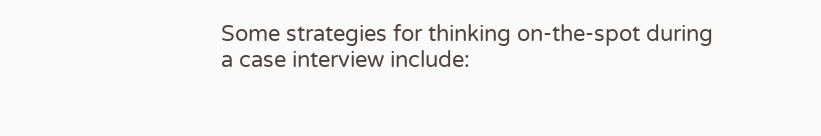Some strategies for thinking on-the-spot during a case interview include: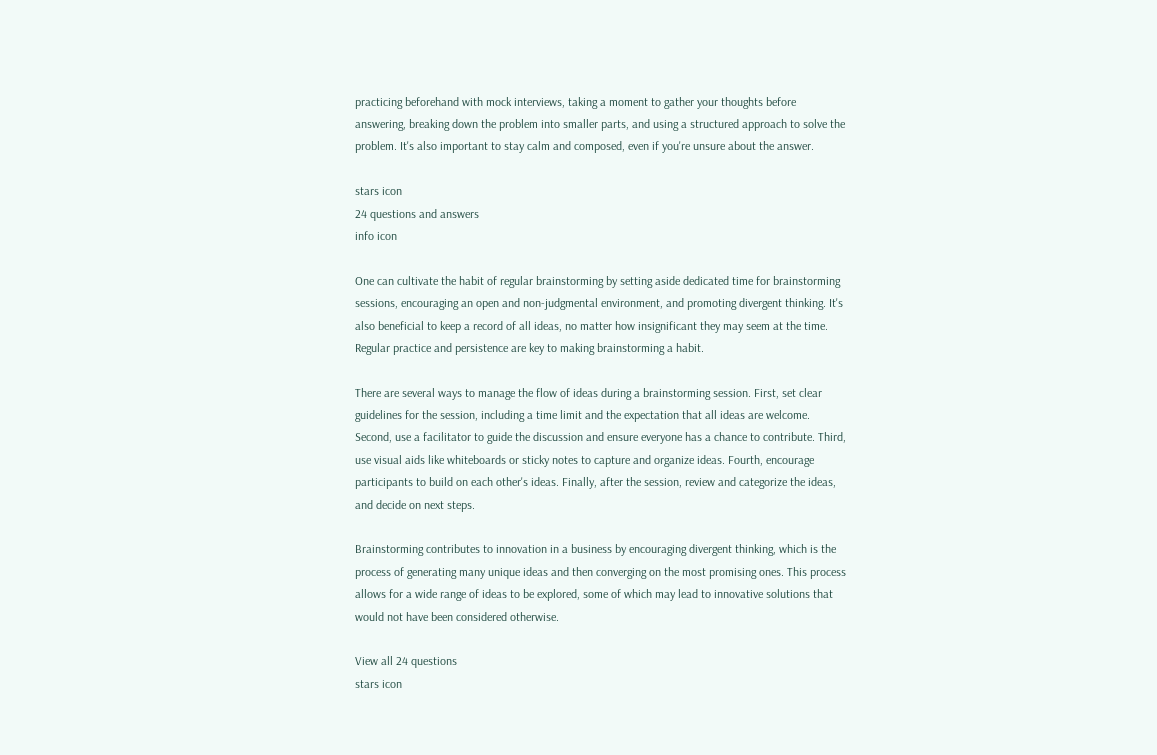practicing beforehand with mock interviews, taking a moment to gather your thoughts before answering, breaking down the problem into smaller parts, and using a structured approach to solve the problem. It's also important to stay calm and composed, even if you're unsure about the answer.

stars icon
24 questions and answers
info icon

One can cultivate the habit of regular brainstorming by setting aside dedicated time for brainstorming sessions, encouraging an open and non-judgmental environment, and promoting divergent thinking. It's also beneficial to keep a record of all ideas, no matter how insignificant they may seem at the time. Regular practice and persistence are key to making brainstorming a habit.

There are several ways to manage the flow of ideas during a brainstorming session. First, set clear guidelines for the session, including a time limit and the expectation that all ideas are welcome. Second, use a facilitator to guide the discussion and ensure everyone has a chance to contribute. Third, use visual aids like whiteboards or sticky notes to capture and organize ideas. Fourth, encourage participants to build on each other's ideas. Finally, after the session, review and categorize the ideas, and decide on next steps.

Brainstorming contributes to innovation in a business by encouraging divergent thinking, which is the process of generating many unique ideas and then converging on the most promising ones. This process allows for a wide range of ideas to be explored, some of which may lead to innovative solutions that would not have been considered otherwise.

View all 24 questions
stars icon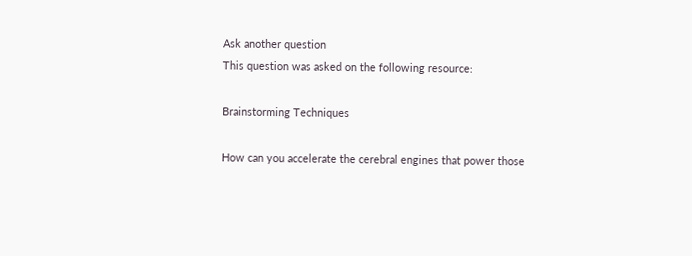Ask another question
This question was asked on the following resource:

Brainstorming Techniques

How can you accelerate the cerebral engines that power those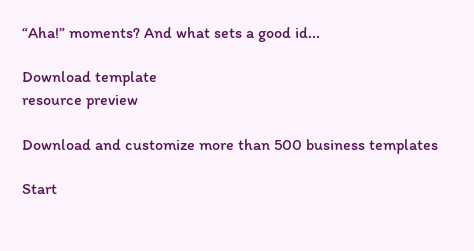“Aha!” moments? And what sets a good id...

Download template
resource preview

Download and customize more than 500 business templates

Start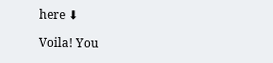here ⬇

Voila! You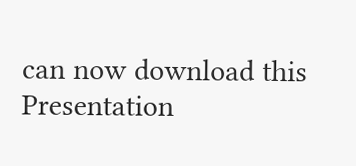can now download this Presentation